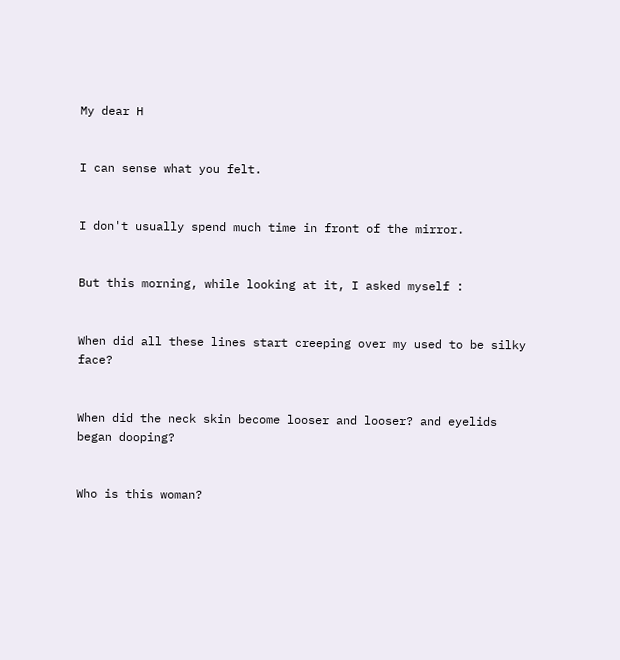My dear H


I can sense what you felt.


I don't usually spend much time in front of the mirror.


But this morning, while looking at it, I asked myself :


When did all these lines start creeping over my used to be silky face?


When did the neck skin become looser and looser? and eyelids began dooping?


Who is this woman?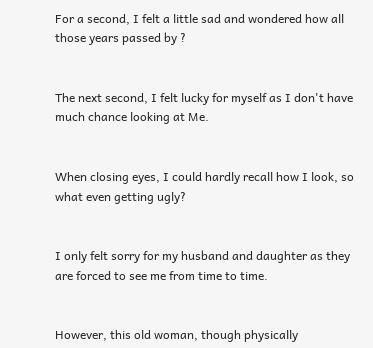For a second, I felt a little sad and wondered how all those years passed by ?


The next second, I felt lucky for myself as I don't have much chance looking at Me.


When closing eyes, I could hardly recall how I look, so what even getting ugly?


I only felt sorry for my husband and daughter as they are forced to see me from time to time.


However, this old woman, though physically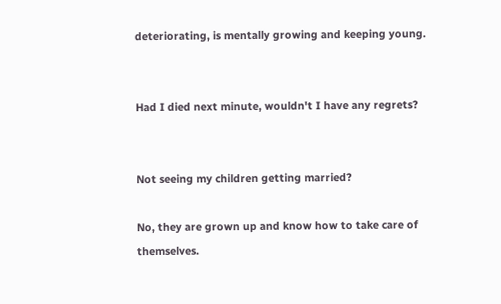deteriorating, is mentally growing and keeping young.


Had I died next minute, wouldn't I have any regrets?


Not seeing my children getting married?

No, they are grown up and know how to take care of themselves.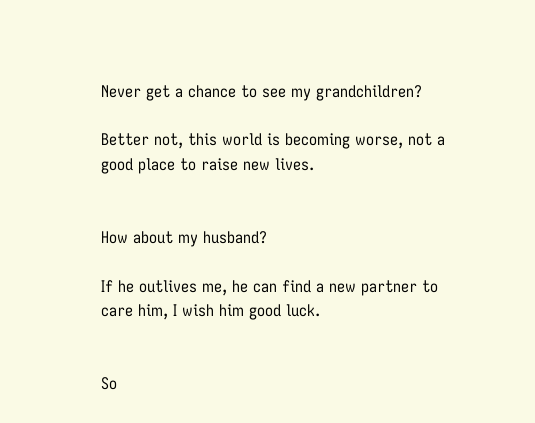Never get a chance to see my grandchildren?

Better not, this world is becoming worse, not a good place to raise new lives.


How about my husband?

If he outlives me, he can find a new partner to care him, I wish him good luck.


So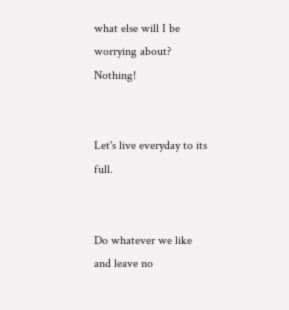what else will I be worrying about?  Nothing!


Let's live everyday to its full.


Do whatever we like and leave no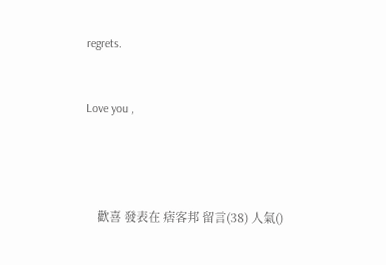regrets.


Love you ,




    歡喜 發表在 痞客邦 留言(38) 人氣()